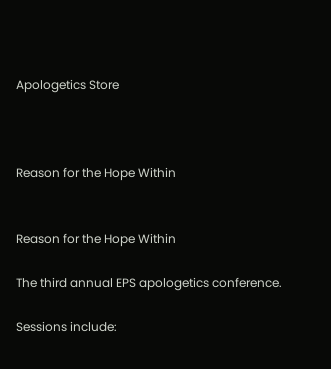Apologetics Store



Reason for the Hope Within


Reason for the Hope Within

The third annual EPS apologetics conference.

Sessions include: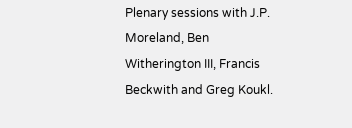Plenary sessions with J.P. Moreland, Ben Witherington III, Francis Beckwith and Greg Koukl.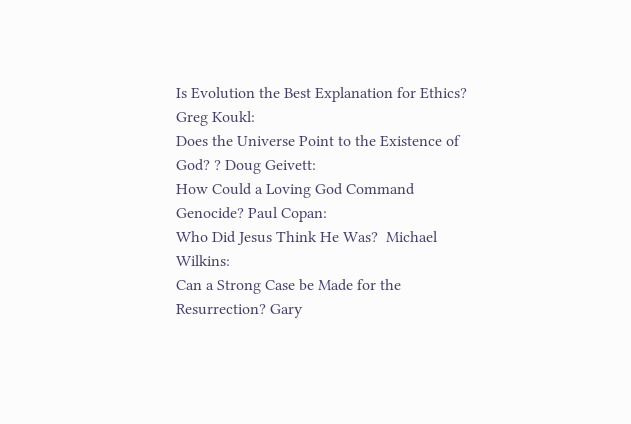Is Evolution the Best Explanation for Ethics? Greg Koukl:
Does the Universe Point to the Existence of God? ? Doug Geivett:
How Could a Loving God Command Genocide? Paul Copan:
Who Did Jesus Think He Was?  Michael Wilkins:
Can a Strong Case be Made for the Resurrection? Gary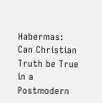Habermas:
Can Christian Truth be True in a Postmodern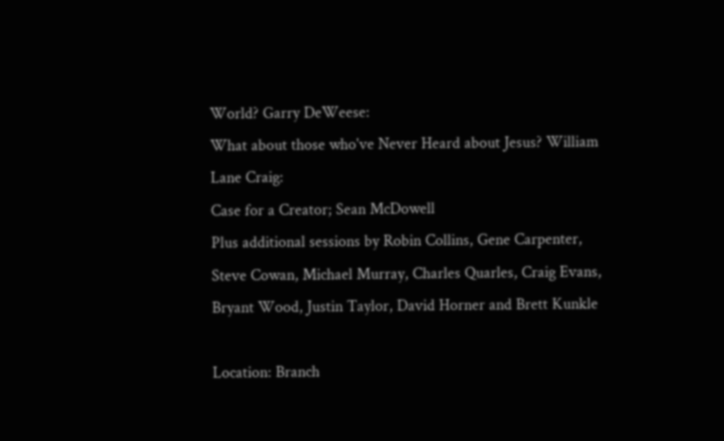World? Garry DeWeese:
What about those who've Never Heard about Jesus? William Lane Craig:
Case for a Creator; Sean McDowell
Plus additional sessions by Robin Collins, Gene Carpenter, Steve Cowan, Michael Murray, Charles Quarles, Craig Evans, Bryant Wood, Justin Taylor, David Horner and Brett Kunkle

Location: Branch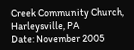Creek Community Church, Harleysville, PA
Date: November 2005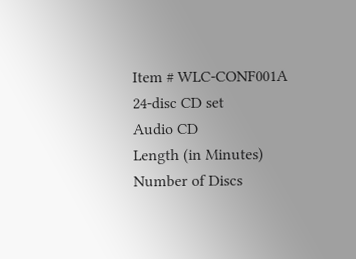Item # WLC-CONF001A
24-disc CD set
Audio CD
Length (in Minutes)
Number of Discs